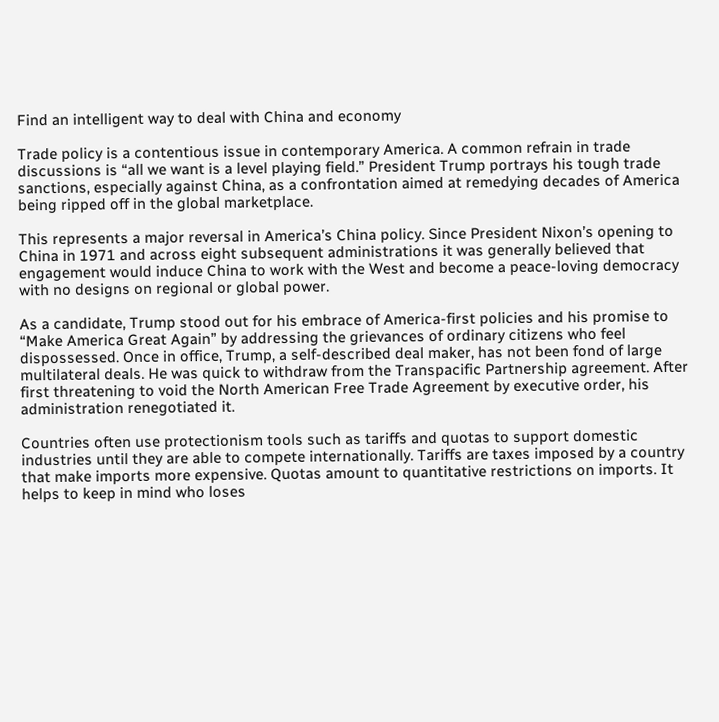Find an intelligent way to deal with China and economy

Trade policy is a contentious issue in contemporary America. A common refrain in trade discussions is “all we want is a level playing field.” President Trump portrays his tough trade sanctions, especially against China, as a confrontation aimed at remedying decades of America being ripped off in the global marketplace.

This represents a major reversal in America’s China policy. Since President Nixon’s opening to China in 1971 and across eight subsequent administrations it was generally believed that engagement would induce China to work with the West and become a peace-loving democracy with no designs on regional or global power.

As a candidate, Trump stood out for his embrace of America-first policies and his promise to “Make America Great Again” by addressing the grievances of ordinary citizens who feel dispossessed. Once in office, Trump, a self-described deal maker, has not been fond of large multilateral deals. He was quick to withdraw from the Transpacific Partnership agreement. After first threatening to void the North American Free Trade Agreement by executive order, his administration renegotiated it.

Countries often use protectionism tools such as tariffs and quotas to support domestic industries until they are able to compete internationally. Tariffs are taxes imposed by a country that make imports more expensive. Quotas amount to quantitative restrictions on imports. It helps to keep in mind who loses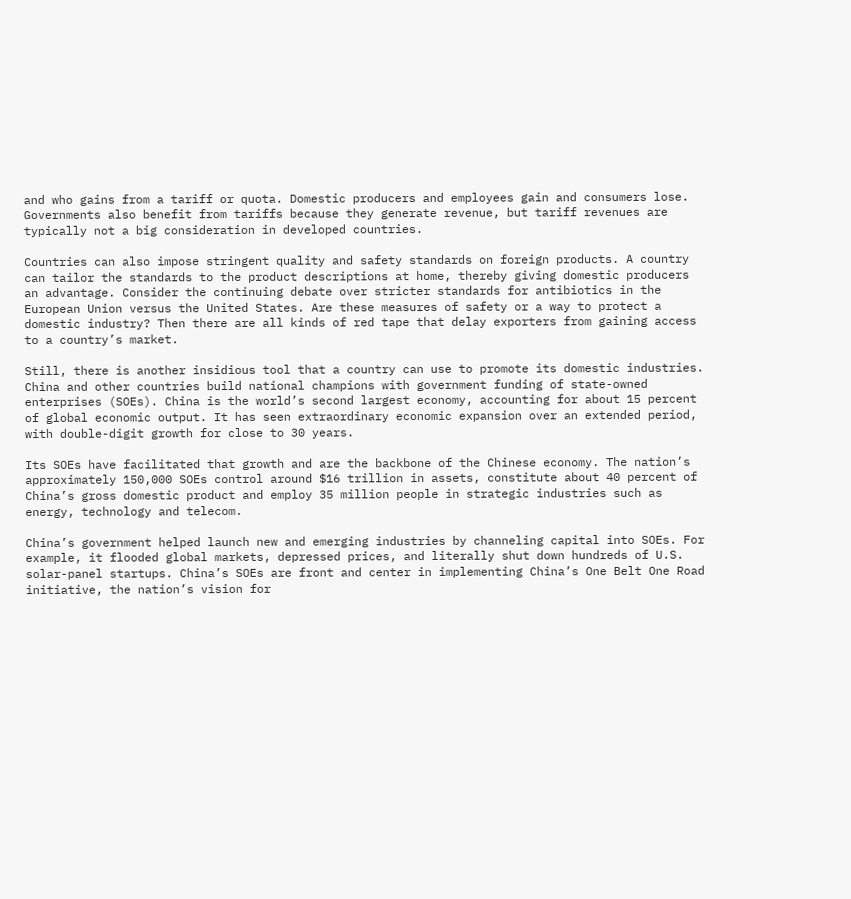and who gains from a tariff or quota. Domestic producers and employees gain and consumers lose. Governments also benefit from tariffs because they generate revenue, but tariff revenues are typically not a big consideration in developed countries.

Countries can also impose stringent quality and safety standards on foreign products. A country can tailor the standards to the product descriptions at home, thereby giving domestic producers an advantage. Consider the continuing debate over stricter standards for antibiotics in the European Union versus the United States. Are these measures of safety or a way to protect a domestic industry? Then there are all kinds of red tape that delay exporters from gaining access to a country’s market.

Still, there is another insidious tool that a country can use to promote its domestic industries. China and other countries build national champions with government funding of state-owned enterprises (SOEs). China is the world’s second largest economy, accounting for about 15 percent of global economic output. It has seen extraordinary economic expansion over an extended period, with double-digit growth for close to 30 years.

Its SOEs have facilitated that growth and are the backbone of the Chinese economy. The nation’s approximately 150,000 SOEs control around $16 trillion in assets, constitute about 40 percent of China’s gross domestic product and employ 35 million people in strategic industries such as energy, technology and telecom.

China’s government helped launch new and emerging industries by channeling capital into SOEs. For example, it flooded global markets, depressed prices, and literally shut down hundreds of U.S. solar-panel startups. China’s SOEs are front and center in implementing China’s One Belt One Road initiative, the nation’s vision for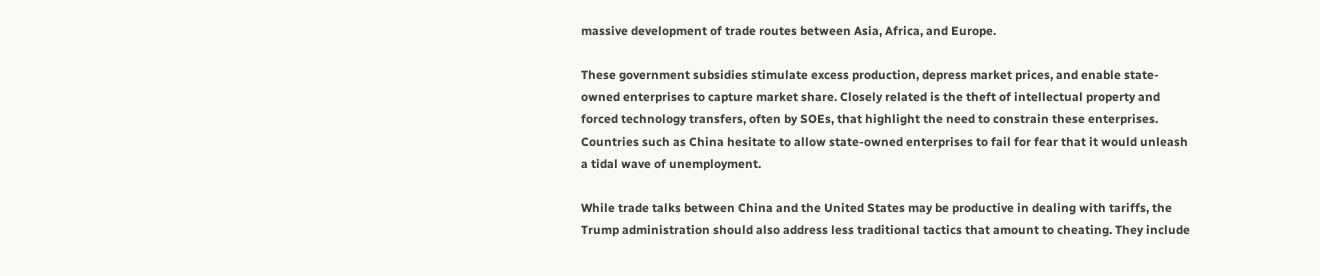massive development of trade routes between Asia, Africa, and Europe.

These government subsidies stimulate excess production, depress market prices, and enable state-owned enterprises to capture market share. Closely related is the theft of intellectual property and forced technology transfers, often by SOEs, that highlight the need to constrain these enterprises. Countries such as China hesitate to allow state-owned enterprises to fail for fear that it would unleash a tidal wave of unemployment.

While trade talks between China and the United States may be productive in dealing with tariffs, the Trump administration should also address less traditional tactics that amount to cheating. They include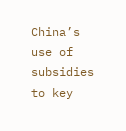China’s use of subsidies to key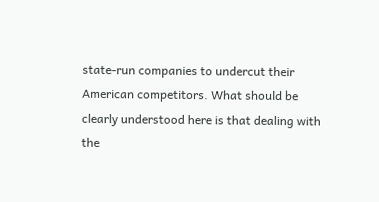state-run companies to undercut their American competitors. What should be clearly understood here is that dealing with the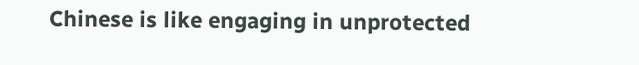Chinese is like engaging in unprotected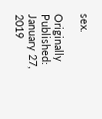sex.

Originally Published: January 27, 2019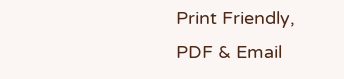Print Friendly, PDF & Email